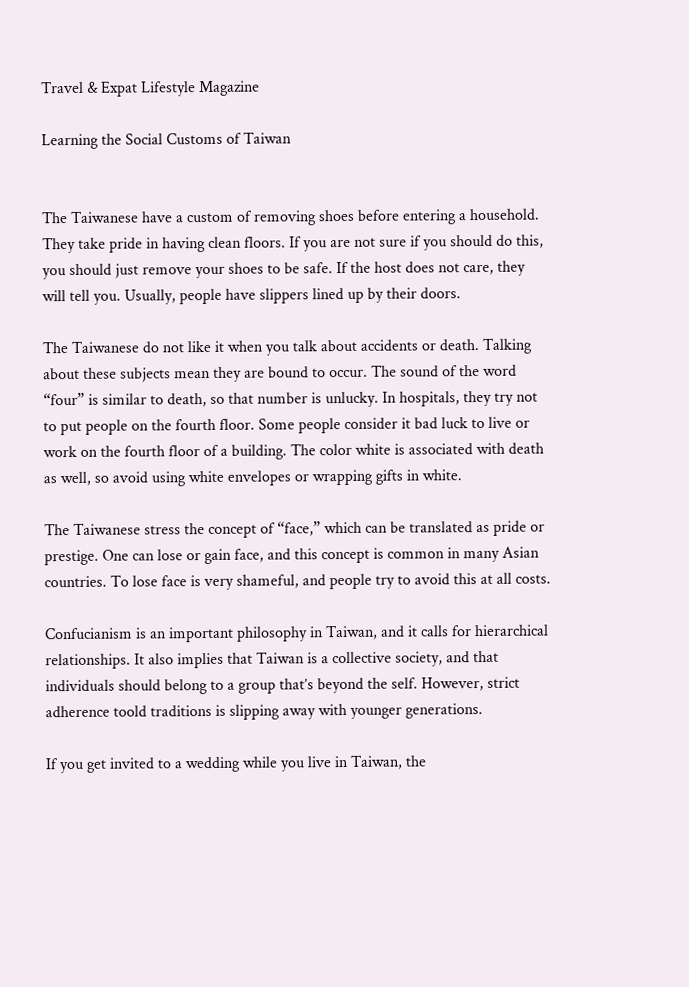Travel & Expat Lifestyle Magazine

Learning the Social Customs of Taiwan


The Taiwanese have a custom of removing shoes before entering a household. They take pride in having clean floors. If you are not sure if you should do this, you should just remove your shoes to be safe. If the host does not care, they will tell you. Usually, people have slippers lined up by their doors.

The Taiwanese do not like it when you talk about accidents or death. Talking about these subjects mean they are bound to occur. The sound of the word “four” is similar to death, so that number is unlucky. In hospitals, they try not to put people on the fourth floor. Some people consider it bad luck to live or work on the fourth floor of a building. The color white is associated with death as well, so avoid using white envelopes or wrapping gifts in white.

The Taiwanese stress the concept of “face,” which can be translated as pride or prestige. One can lose or gain face, and this concept is common in many Asian countries. To lose face is very shameful, and people try to avoid this at all costs.

Confucianism is an important philosophy in Taiwan, and it calls for hierarchical relationships. It also implies that Taiwan is a collective society, and that individuals should belong to a group that’s beyond the self. However, strict adherence toold traditions is slipping away with younger generations.

If you get invited to a wedding while you live in Taiwan, the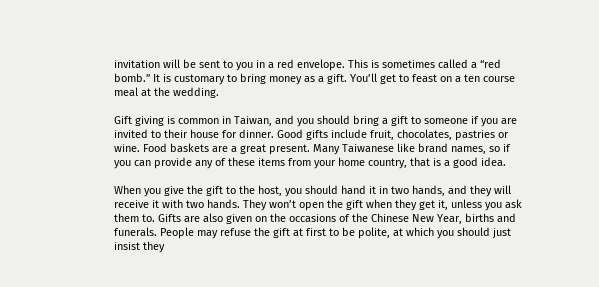invitation will be sent to you in a red envelope. This is sometimes called a “red bomb.” It is customary to bring money as a gift. You’ll get to feast on a ten course meal at the wedding.

Gift giving is common in Taiwan, and you should bring a gift to someone if you are invited to their house for dinner. Good gifts include fruit, chocolates, pastries or wine. Food baskets are a great present. Many Taiwanese like brand names, so if you can provide any of these items from your home country, that is a good idea.

When you give the gift to the host, you should hand it in two hands, and they will receive it with two hands. They won’t open the gift when they get it, unless you ask them to. Gifts are also given on the occasions of the Chinese New Year, births and funerals. People may refuse the gift at first to be polite, at which you should just insist they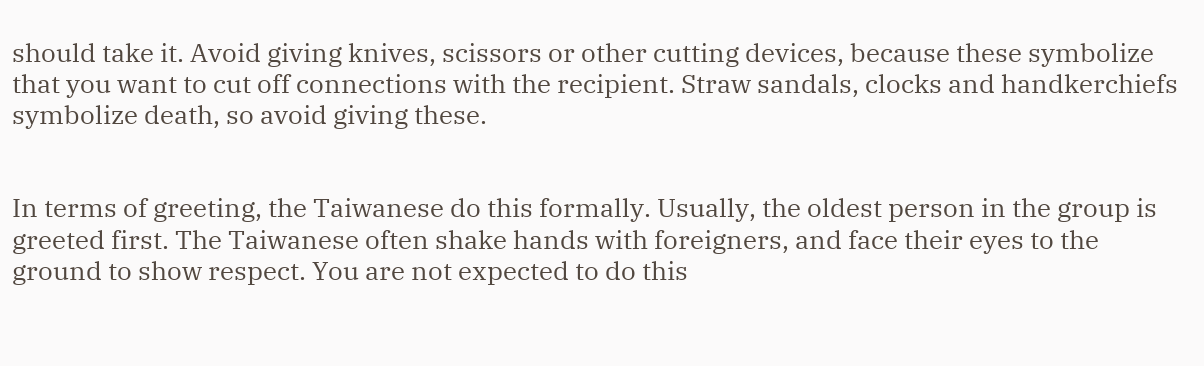should take it. Avoid giving knives, scissors or other cutting devices, because these symbolize that you want to cut off connections with the recipient. Straw sandals, clocks and handkerchiefs symbolize death, so avoid giving these.


In terms of greeting, the Taiwanese do this formally. Usually, the oldest person in the group is greeted first. The Taiwanese often shake hands with foreigners, and face their eyes to the ground to show respect. You are not expected to do this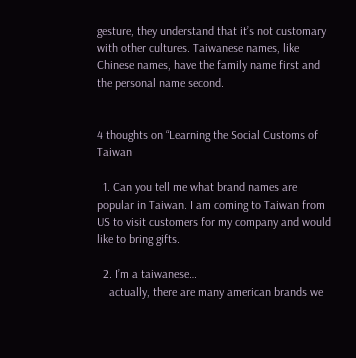gesture, they understand that it’s not customary with other cultures. Taiwanese names, like Chinese names, have the family name first and the personal name second.


4 thoughts on “Learning the Social Customs of Taiwan

  1. Can you tell me what brand names are popular in Taiwan. I am coming to Taiwan from US to visit customers for my company and would like to bring gifts.

  2. I’m a taiwanese…
    actually, there are many american brands we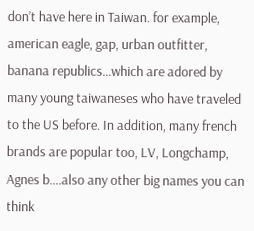don’t have here in Taiwan. for example, american eagle, gap, urban outfitter, banana republics…which are adored by many young taiwaneses who have traveled to the US before. In addition, many french brands are popular too, LV, Longchamp, Agnes b….also any other big names you can think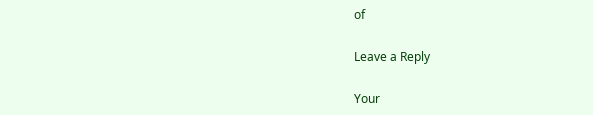of

Leave a Reply

Your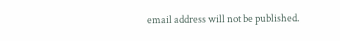email address will not be published.